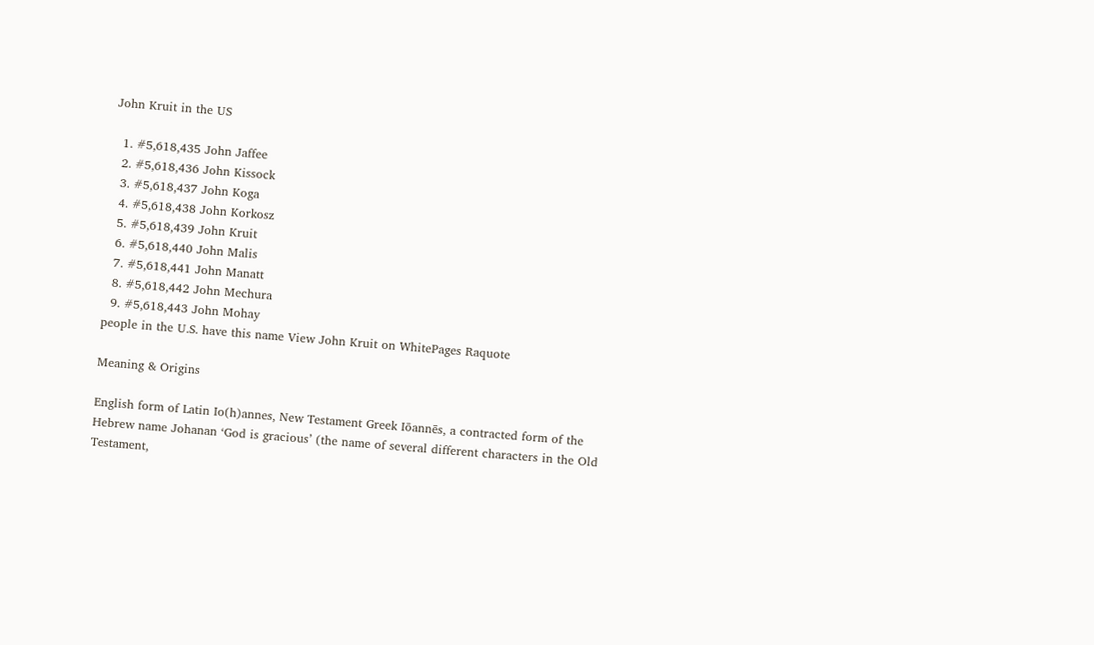John Kruit in the US

  1. #5,618,435 John Jaffee
  2. #5,618,436 John Kissock
  3. #5,618,437 John Koga
  4. #5,618,438 John Korkosz
  5. #5,618,439 John Kruit
  6. #5,618,440 John Malis
  7. #5,618,441 John Manatt
  8. #5,618,442 John Mechura
  9. #5,618,443 John Mohay
people in the U.S. have this name View John Kruit on WhitePages Raquote

Meaning & Origins

English form of Latin Io(h)annes, New Testament Greek Iōannēs, a contracted form of the Hebrew name Johanan ‘God is gracious’ (the name of several different characters in the Old Testament,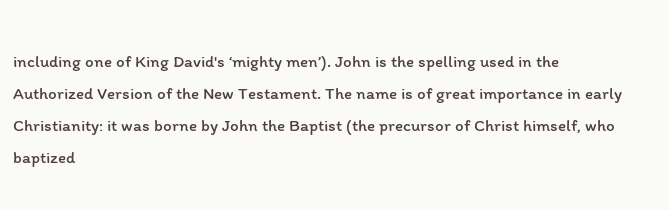including one of King David's ‘mighty men’). John is the spelling used in the Authorized Version of the New Testament. The name is of great importance in early Christianity: it was borne by John the Baptist (the precursor of Christ himself, who baptized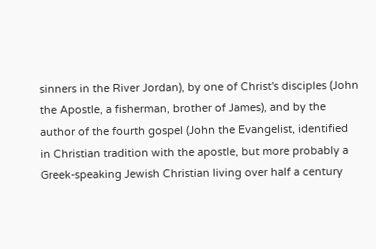sinners in the River Jordan), by one of Christ's disciples (John the Apostle, a fisherman, brother of James), and by the author of the fourth gospel (John the Evangelist, identified in Christian tradition with the apostle, but more probably a Greek-speaking Jewish Christian living over half a century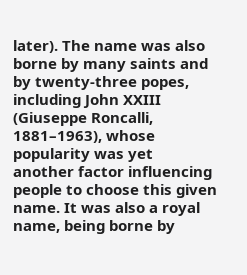later). The name was also borne by many saints and by twenty-three popes, including John XXIII (Giuseppe Roncalli, 1881–1963), whose popularity was yet another factor influencing people to choose this given name. It was also a royal name, being borne by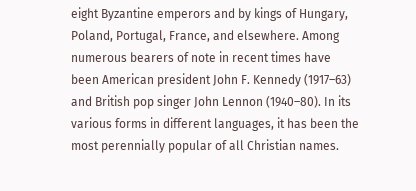eight Byzantine emperors and by kings of Hungary, Poland, Portugal, France, and elsewhere. Among numerous bearers of note in recent times have been American president John F. Kennedy (1917–63) and British pop singer John Lennon (1940–80). In its various forms in different languages, it has been the most perennially popular of all Christian names.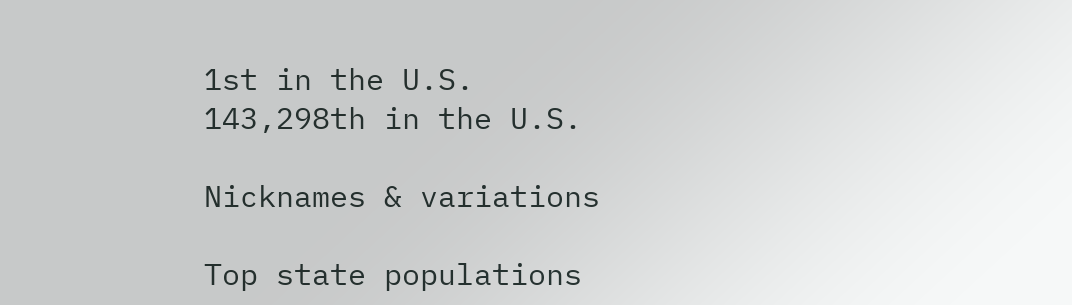1st in the U.S.
143,298th in the U.S.

Nicknames & variations

Top state populations